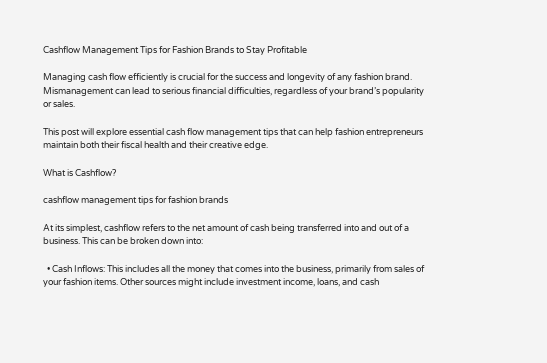Cashflow Management Tips for Fashion Brands to Stay Profitable

Managing cash flow efficiently is crucial for the success and longevity of any fashion brand. Mismanagement can lead to serious financial difficulties, regardless of your brand’s popularity or sales.

This post will explore essential cash flow management tips that can help fashion entrepreneurs maintain both their fiscal health and their creative edge.

What is Cashflow?

cashflow management tips for fashion brands

At its simplest, cashflow refers to the net amount of cash being transferred into and out of a business. This can be broken down into:

  • Cash Inflows: This includes all the money that comes into the business, primarily from sales of your fashion items. Other sources might include investment income, loans, and cash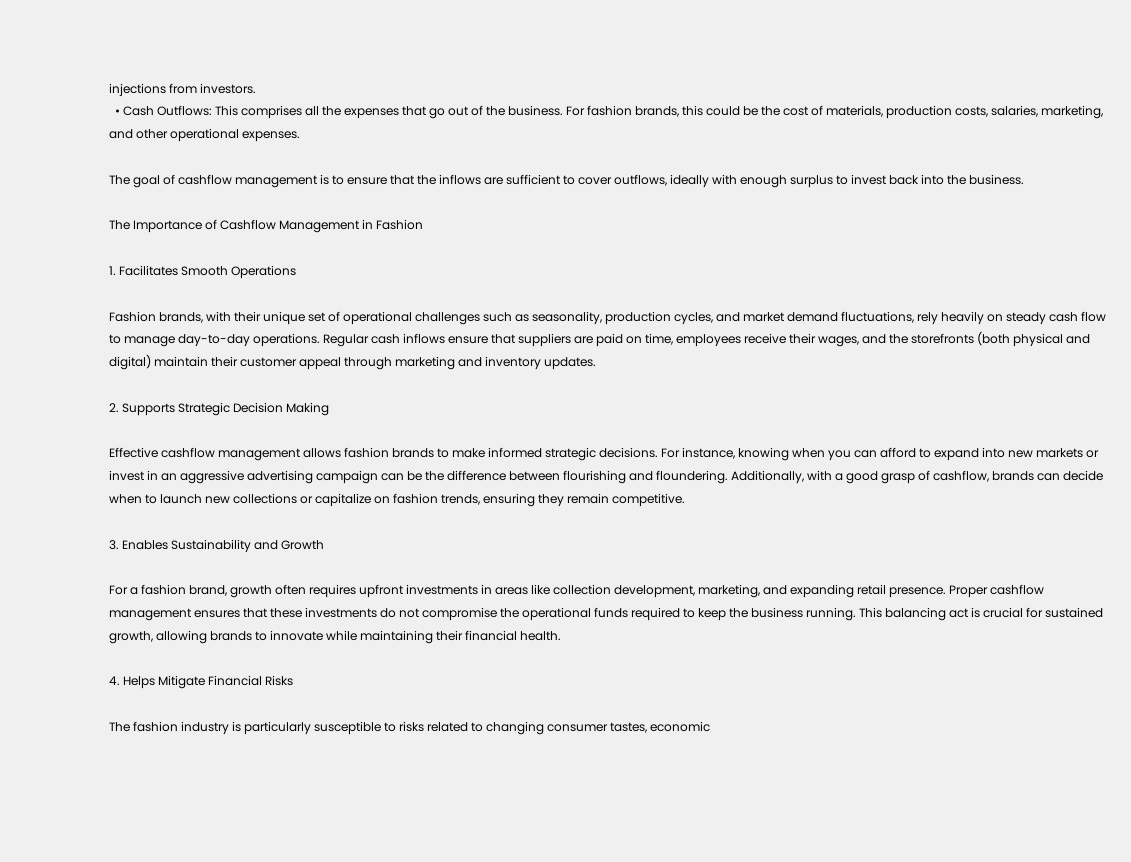injections from investors.
  • Cash Outflows: This comprises all the expenses that go out of the business. For fashion brands, this could be the cost of materials, production costs, salaries, marketing, and other operational expenses.

The goal of cashflow management is to ensure that the inflows are sufficient to cover outflows, ideally with enough surplus to invest back into the business.

The Importance of Cashflow Management in Fashion

1. Facilitates Smooth Operations

Fashion brands, with their unique set of operational challenges such as seasonality, production cycles, and market demand fluctuations, rely heavily on steady cash flow to manage day-to-day operations. Regular cash inflows ensure that suppliers are paid on time, employees receive their wages, and the storefronts (both physical and digital) maintain their customer appeal through marketing and inventory updates.

2. Supports Strategic Decision Making

Effective cashflow management allows fashion brands to make informed strategic decisions. For instance, knowing when you can afford to expand into new markets or invest in an aggressive advertising campaign can be the difference between flourishing and floundering. Additionally, with a good grasp of cashflow, brands can decide when to launch new collections or capitalize on fashion trends, ensuring they remain competitive.

3. Enables Sustainability and Growth

For a fashion brand, growth often requires upfront investments in areas like collection development, marketing, and expanding retail presence. Proper cashflow management ensures that these investments do not compromise the operational funds required to keep the business running. This balancing act is crucial for sustained growth, allowing brands to innovate while maintaining their financial health.

4. Helps Mitigate Financial Risks

The fashion industry is particularly susceptible to risks related to changing consumer tastes, economic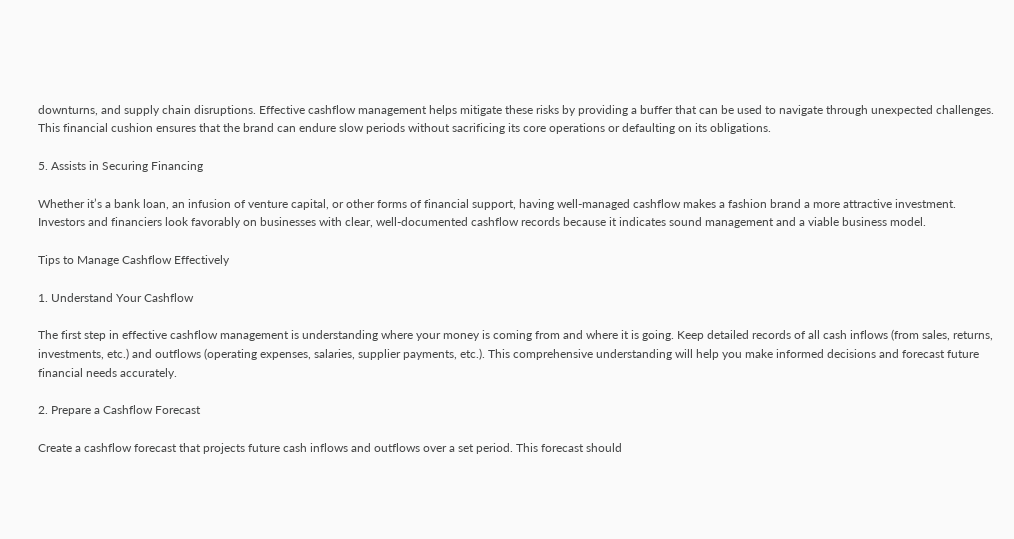downturns, and supply chain disruptions. Effective cashflow management helps mitigate these risks by providing a buffer that can be used to navigate through unexpected challenges. This financial cushion ensures that the brand can endure slow periods without sacrificing its core operations or defaulting on its obligations.

5. Assists in Securing Financing

Whether it’s a bank loan, an infusion of venture capital, or other forms of financial support, having well-managed cashflow makes a fashion brand a more attractive investment. Investors and financiers look favorably on businesses with clear, well-documented cashflow records because it indicates sound management and a viable business model.

Tips to Manage Cashflow Effectively

1. Understand Your Cashflow

The first step in effective cashflow management is understanding where your money is coming from and where it is going. Keep detailed records of all cash inflows (from sales, returns, investments, etc.) and outflows (operating expenses, salaries, supplier payments, etc.). This comprehensive understanding will help you make informed decisions and forecast future financial needs accurately.

2. Prepare a Cashflow Forecast

Create a cashflow forecast that projects future cash inflows and outflows over a set period. This forecast should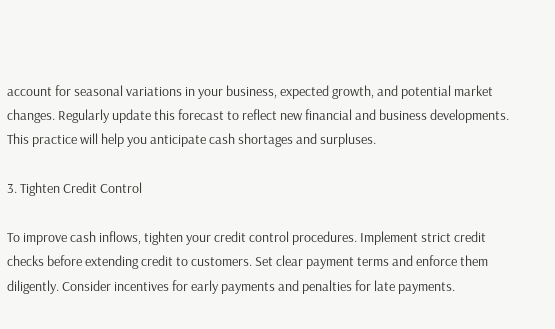account for seasonal variations in your business, expected growth, and potential market changes. Regularly update this forecast to reflect new financial and business developments. This practice will help you anticipate cash shortages and surpluses.

3. Tighten Credit Control

To improve cash inflows, tighten your credit control procedures. Implement strict credit checks before extending credit to customers. Set clear payment terms and enforce them diligently. Consider incentives for early payments and penalties for late payments.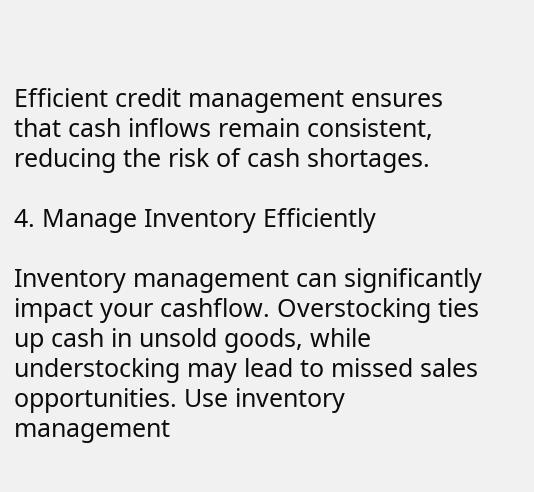Efficient credit management ensures that cash inflows remain consistent, reducing the risk of cash shortages.

4. Manage Inventory Efficiently

Inventory management can significantly impact your cashflow. Overstocking ties up cash in unsold goods, while understocking may lead to missed sales opportunities. Use inventory management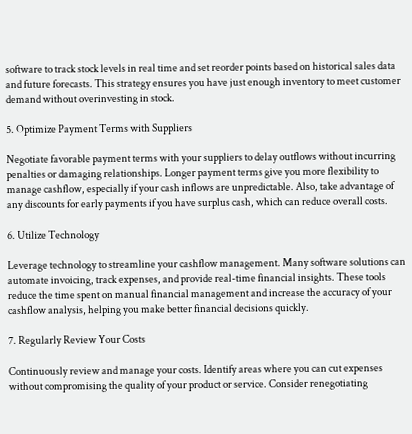software to track stock levels in real time and set reorder points based on historical sales data and future forecasts. This strategy ensures you have just enough inventory to meet customer demand without overinvesting in stock.

5. Optimize Payment Terms with Suppliers

Negotiate favorable payment terms with your suppliers to delay outflows without incurring penalties or damaging relationships. Longer payment terms give you more flexibility to manage cashflow, especially if your cash inflows are unpredictable. Also, take advantage of any discounts for early payments if you have surplus cash, which can reduce overall costs.

6. Utilize Technology

Leverage technology to streamline your cashflow management. Many software solutions can automate invoicing, track expenses, and provide real-time financial insights. These tools reduce the time spent on manual financial management and increase the accuracy of your cashflow analysis, helping you make better financial decisions quickly.

7. Regularly Review Your Costs

Continuously review and manage your costs. Identify areas where you can cut expenses without compromising the quality of your product or service. Consider renegotiating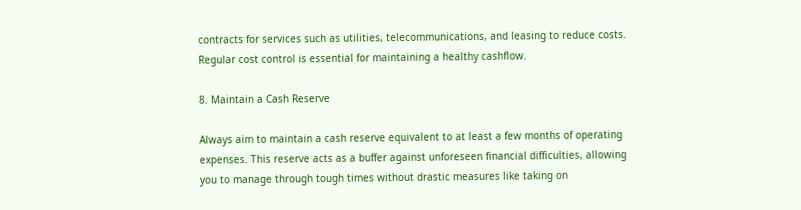contracts for services such as utilities, telecommunications, and leasing to reduce costs. Regular cost control is essential for maintaining a healthy cashflow.

8. Maintain a Cash Reserve

Always aim to maintain a cash reserve equivalent to at least a few months of operating expenses. This reserve acts as a buffer against unforeseen financial difficulties, allowing you to manage through tough times without drastic measures like taking on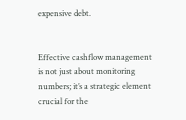expensive debt.


Effective cashflow management is not just about monitoring numbers; it’s a strategic element crucial for the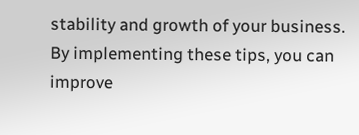stability and growth of your business. By implementing these tips, you can improve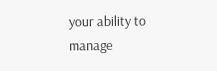your ability to manage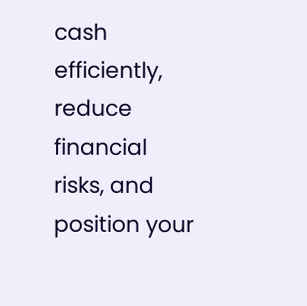cash efficiently, reduce financial risks, and position your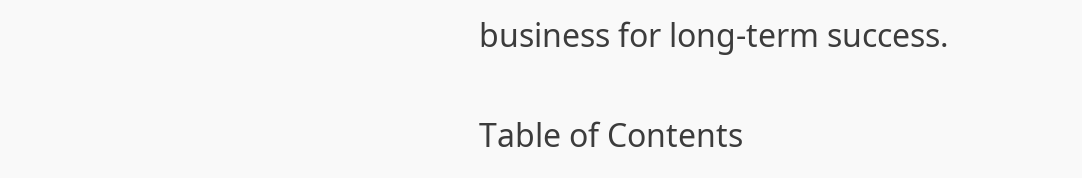business for long-term success.

Table of Contents